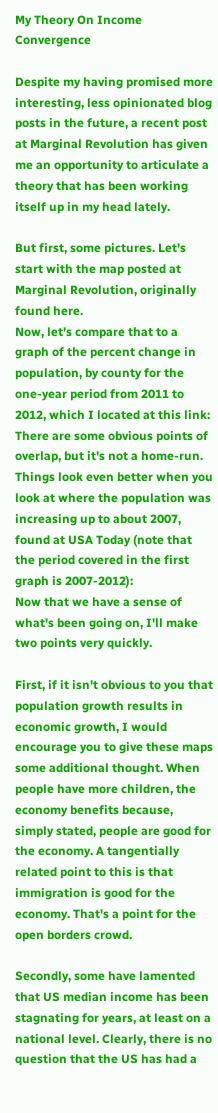My Theory On Income Convergence

Despite my having promised more interesting, less opinionated blog posts in the future, a recent post at Marginal Revolution has given me an opportunity to articulate a theory that has been working itself up in my head lately.

But first, some pictures. Let's start with the map posted at Marginal Revolution, originally found here.
Now, let's compare that to a graph of the percent change in population, by county for the one-year period from 2011 to 2012, which I located at this link:
There are some obvious points of overlap, but it's not a home-run. Things look even better when you look at where the population was increasing up to about 2007, found at USA Today (note that the period covered in the first graph is 2007-2012):
Now that we have a sense of what's been going on, I'll make two points very quickly.

First, if it isn't obvious to you that population growth results in economic growth, I would encourage you to give these maps some additional thought. When people have more children, the economy benefits because, simply stated, people are good for the economy. A tangentially related point to this is that immigration is good for the economy. That's a point for the open borders crowd.

Secondly, some have lamented that US median income has been stagnating for years, at least on a national level. Clearly, there is no question that the US has had a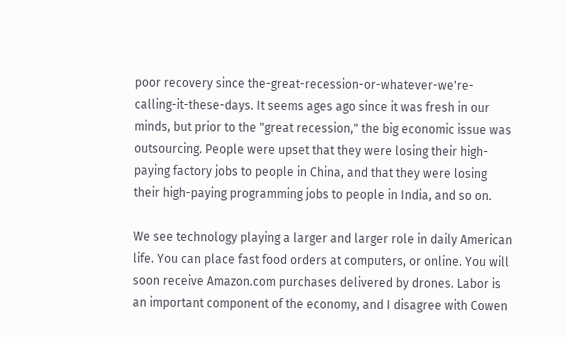poor recovery since the-great-recession-or-whatever-we're-calling-it-these-days. It seems ages ago since it was fresh in our minds, but prior to the "great recession," the big economic issue was outsourcing. People were upset that they were losing their high-paying factory jobs to people in China, and that they were losing their high-paying programming jobs to people in India, and so on.

We see technology playing a larger and larger role in daily American life. You can place fast food orders at computers, or online. You will soon receive Amazon.com purchases delivered by drones. Labor is an important component of the economy, and I disagree with Cowen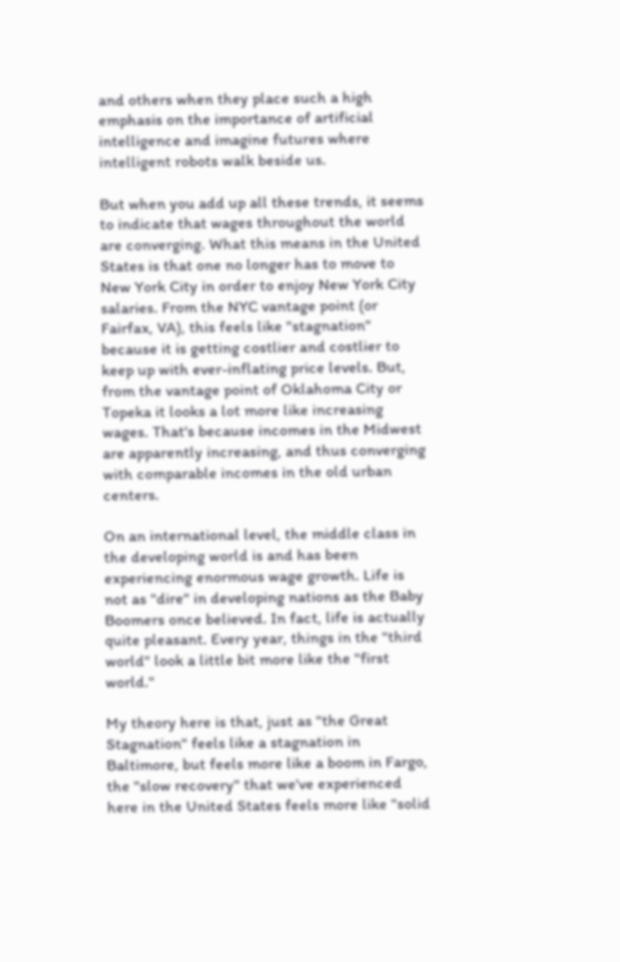and others when they place such a high emphasis on the importance of artificial intelligence and imagine futures where intelligent robots walk beside us.

But when you add up all these trends, it seems to indicate that wages throughout the world are converging. What this means in the United States is that one no longer has to move to New York City in order to enjoy New York City salaries. From the NYC vantage point (or Fairfax, VA), this feels like "stagnation" because it is getting costlier and costlier to keep up with ever-inflating price levels. But, from the vantage point of Oklahoma City or Topeka it looks a lot more like increasing wages. That's because incomes in the Midwest are apparently increasing, and thus converging with comparable incomes in the old urban centers.

On an international level, the middle class in the developing world is and has been experiencing enormous wage growth. Life is not as "dire" in developing nations as the Baby Boomers once believed. In fact, life is actually quite pleasant. Every year, things in the "third world" look a little bit more like the "first world."

My theory here is that, just as "the Great Stagnation" feels like a stagnation in Baltimore, but feels more like a boom in Fargo, the "slow recovery" that we've experienced here in the United States feels more like "solid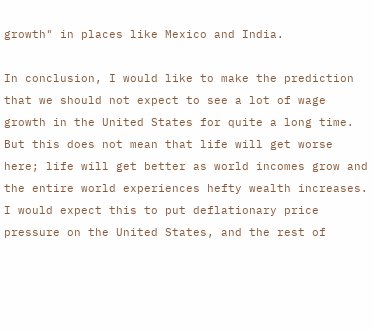growth" in places like Mexico and India.

In conclusion, I would like to make the prediction that we should not expect to see a lot of wage growth in the United States for quite a long time. But this does not mean that life will get worse here; life will get better as world incomes grow and the entire world experiences hefty wealth increases. I would expect this to put deflationary price pressure on the United States, and the rest of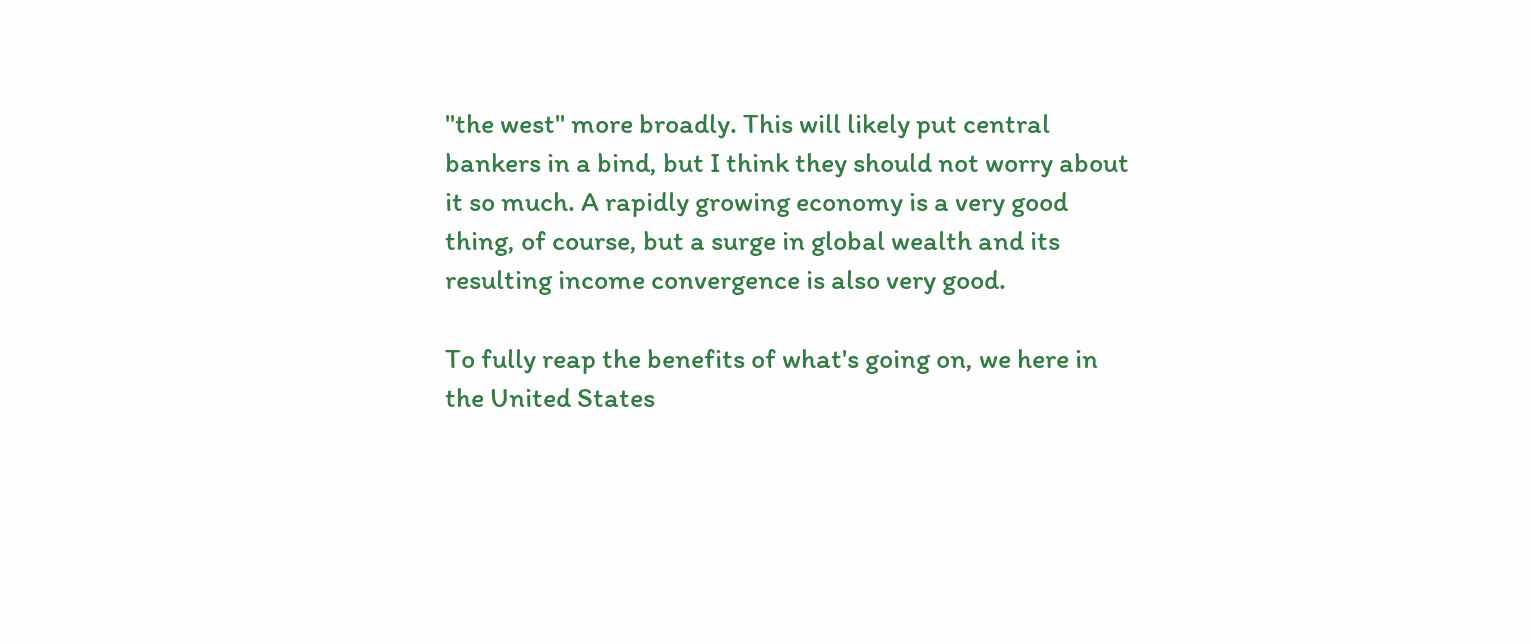"the west" more broadly. This will likely put central bankers in a bind, but I think they should not worry about it so much. A rapidly growing economy is a very good thing, of course, but a surge in global wealth and its resulting income convergence is also very good.

To fully reap the benefits of what's going on, we here in the United States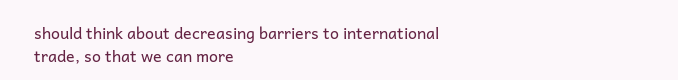should think about decreasing barriers to international trade, so that we can more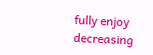fully enjoy decreasing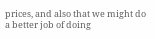prices, and also that we might do a better job of doing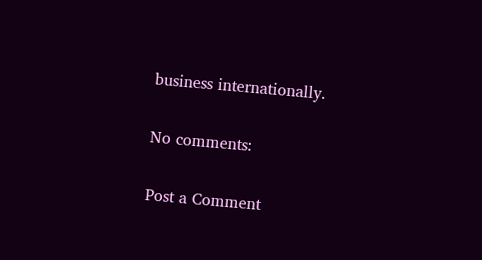business internationally.

No comments:

Post a Comment